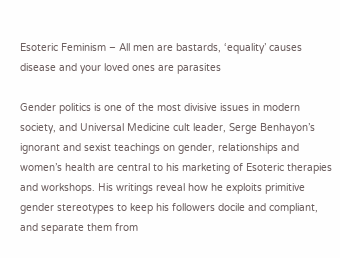Esoteric Feminism – All men are bastards, ‘equality’ causes disease and your loved ones are parasites

Gender politics is one of the most divisive issues in modern society, and Universal Medicine cult leader, Serge Benhayon’s ignorant and sexist teachings on gender, relationships and women’s health are central to his marketing of Esoteric therapies and workshops. His writings reveal how he exploits primitive gender stereotypes to keep his followers docile and compliant, and separate them from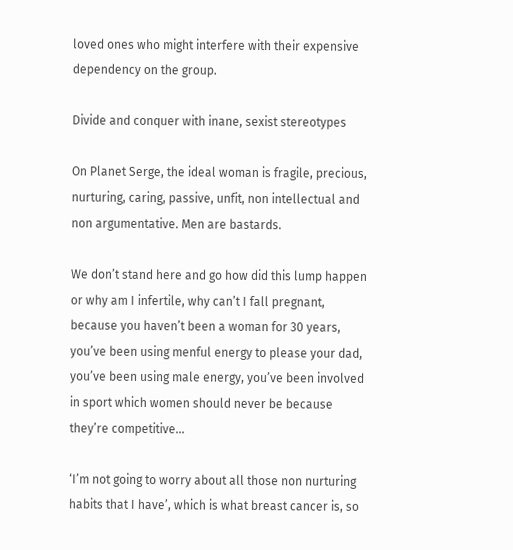loved ones who might interfere with their expensive dependency on the group.

Divide and conquer with inane, sexist stereotypes

On Planet Serge, the ideal woman is fragile, precious, nurturing, caring, passive, unfit, non intellectual and non argumentative. Men are bastards.

We don’t stand here and go how did this lump happen or why am I infertile, why can’t I fall pregnant, because you haven’t been a woman for 30 years, you’ve been using menful energy to please your dad, you’ve been using male energy, you’ve been involved in sport which women should never be because they’re competitive…

‘I’m not going to worry about all those non nurturing habits that I have’, which is what breast cancer is, so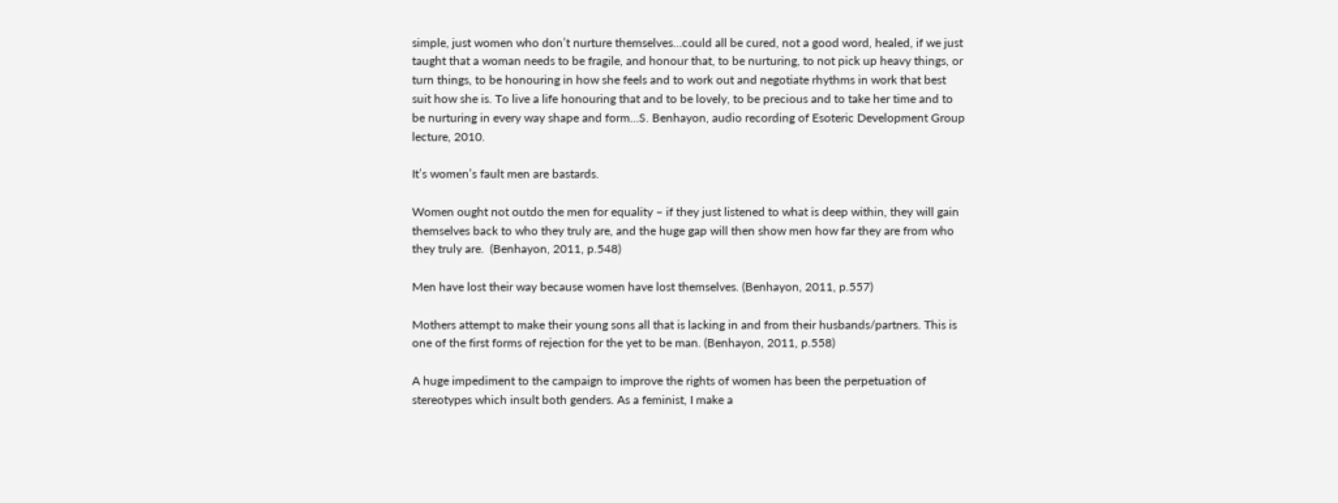simple, just women who don’t nurture themselves…could all be cured, not a good word, healed, if we just taught that a woman needs to be fragile, and honour that, to be nurturing, to not pick up heavy things, or turn things, to be honouring in how she feels and to work out and negotiate rhythms in work that best suit how she is. To live a life honouring that and to be lovely, to be precious and to take her time and to be nurturing in every way shape and form…S. Benhayon, audio recording of Esoteric Development Group lecture, 2010.

It’s women’s fault men are bastards.

Women ought not outdo the men for equality – if they just listened to what is deep within, they will gain themselves back to who they truly are, and the huge gap will then show men how far they are from who they truly are.  (Benhayon, 2011, p.548)

Men have lost their way because women have lost themselves. (Benhayon, 2011, p.557)

Mothers attempt to make their young sons all that is lacking in and from their husbands/partners. This is one of the first forms of rejection for the yet to be man. (Benhayon, 2011, p.558)

A huge impediment to the campaign to improve the rights of women has been the perpetuation of stereotypes which insult both genders. As a feminist, I make a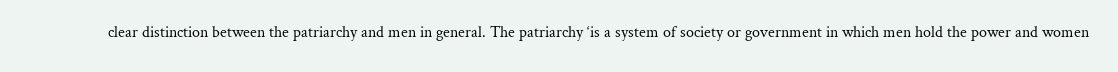clear distinction between the patriarchy and men in general. The patriarchy ‘is a system of society or government in which men hold the power and women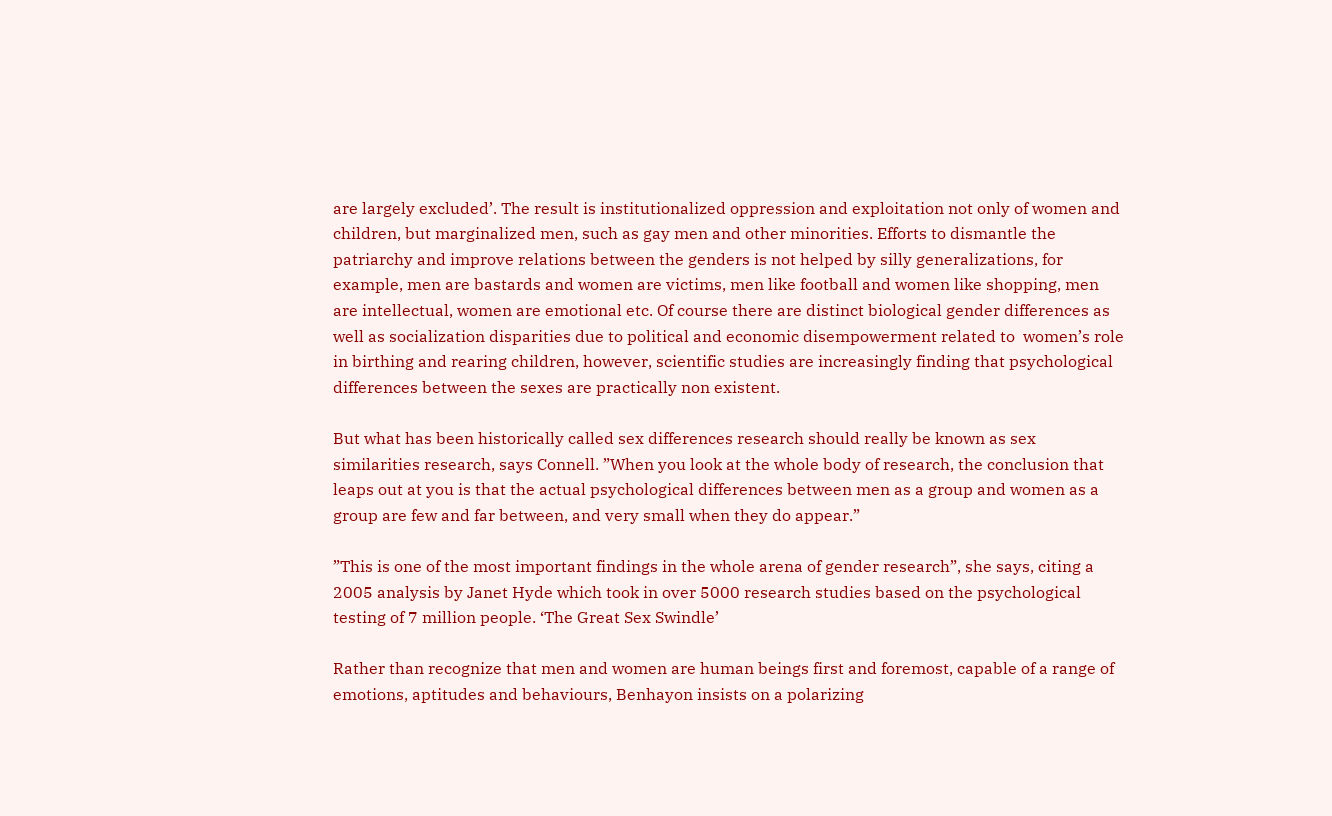are largely excluded’. The result is institutionalized oppression and exploitation not only of women and children, but marginalized men, such as gay men and other minorities. Efforts to dismantle the patriarchy and improve relations between the genders is not helped by silly generalizations, for example, men are bastards and women are victims, men like football and women like shopping, men are intellectual, women are emotional etc. Of course there are distinct biological gender differences as well as socialization disparities due to political and economic disempowerment related to  women’s role in birthing and rearing children, however, scientific studies are increasingly finding that psychological differences between the sexes are practically non existent.

But what has been historically called sex differences research should really be known as sex similarities research, says Connell. ”When you look at the whole body of research, the conclusion that leaps out at you is that the actual psychological differences between men as a group and women as a group are few and far between, and very small when they do appear.”

”This is one of the most important findings in the whole arena of gender research”, she says, citing a 2005 analysis by Janet Hyde which took in over 5000 research studies based on the psychological testing of 7 million people. ‘The Great Sex Swindle’

Rather than recognize that men and women are human beings first and foremost, capable of a range of emotions, aptitudes and behaviours, Benhayon insists on a polarizing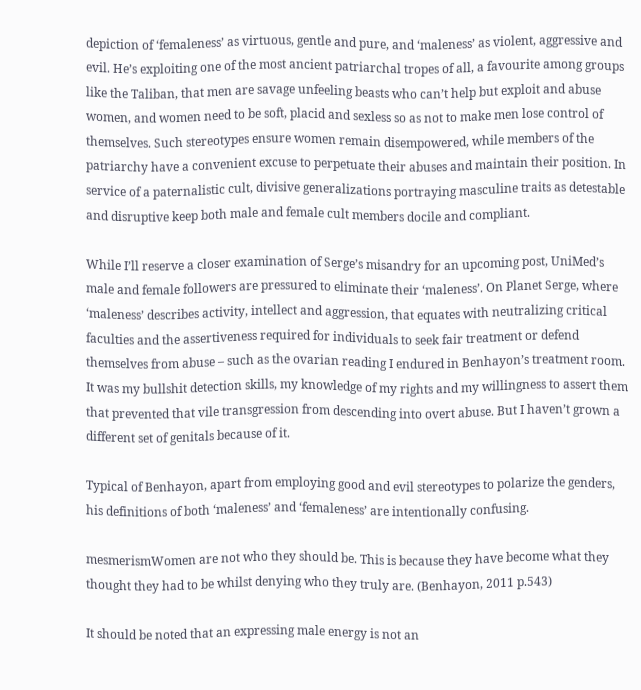depiction of ‘femaleness’ as virtuous, gentle and pure, and ‘maleness’ as violent, aggressive and evil. He’s exploiting one of the most ancient patriarchal tropes of all, a favourite among groups like the Taliban, that men are savage unfeeling beasts who can’t help but exploit and abuse women, and women need to be soft, placid and sexless so as not to make men lose control of themselves. Such stereotypes ensure women remain disempowered, while members of the patriarchy have a convenient excuse to perpetuate their abuses and maintain their position. In service of a paternalistic cult, divisive generalizations portraying masculine traits as detestable and disruptive keep both male and female cult members docile and compliant.

While I’ll reserve a closer examination of Serge’s misandry for an upcoming post, UniMed’s male and female followers are pressured to eliminate their ‘maleness’. On Planet Serge, where ‘maleness’ describes activity, intellect and aggression, that equates with neutralizing critical faculties and the assertiveness required for individuals to seek fair treatment or defend themselves from abuse – such as the ovarian reading I endured in Benhayon’s treatment room. It was my bullshit detection skills, my knowledge of my rights and my willingness to assert them that prevented that vile transgression from descending into overt abuse. But I haven’t grown a different set of genitals because of it.

Typical of Benhayon, apart from employing good and evil stereotypes to polarize the genders, his definitions of both ‘maleness’ and ‘femaleness’ are intentionally confusing.

mesmerismWomen are not who they should be. This is because they have become what they thought they had to be whilst denying who they truly are. (Benhayon, 2011 p.543)

It should be noted that an expressing male energy is not an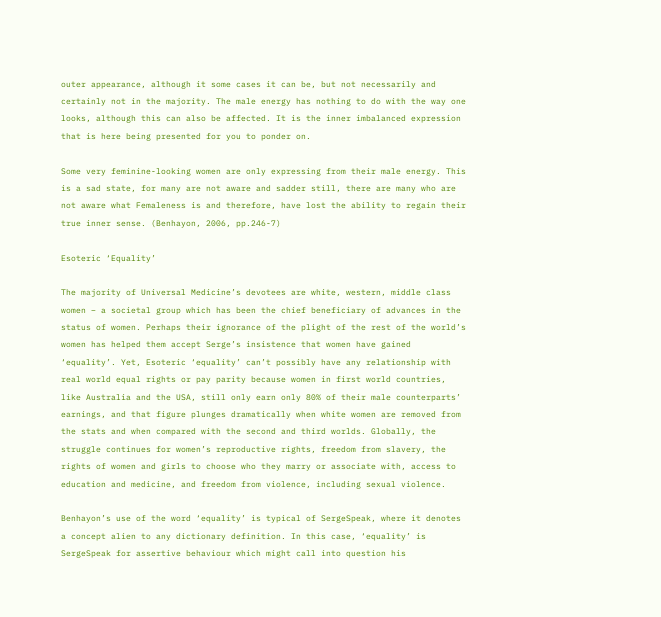outer appearance, although it some cases it can be, but not necessarily and certainly not in the majority. The male energy has nothing to do with the way one looks, although this can also be affected. It is the inner imbalanced expression that is here being presented for you to ponder on.

Some very feminine-looking women are only expressing from their male energy. This is a sad state, for many are not aware and sadder still, there are many who are not aware what Femaleness is and therefore, have lost the ability to regain their true inner sense. (Benhayon, 2006, pp.246-7)

Esoteric ‘Equality’

The majority of Universal Medicine’s devotees are white, western, middle class women – a societal group which has been the chief beneficiary of advances in the status of women. Perhaps their ignorance of the plight of the rest of the world’s women has helped them accept Serge’s insistence that women have gained ‘equality’. Yet, Esoteric ‘equality’ can’t possibly have any relationship with real world equal rights or pay parity because women in first world countries, like Australia and the USA, still only earn only 80% of their male counterparts’ earnings, and that figure plunges dramatically when white women are removed from the stats and when compared with the second and third worlds. Globally, the struggle continues for women’s reproductive rights, freedom from slavery, the rights of women and girls to choose who they marry or associate with, access to education and medicine, and freedom from violence, including sexual violence.

Benhayon’s use of the word ‘equality’ is typical of SergeSpeak, where it denotes a concept alien to any dictionary definition. In this case, ‘equality’ is SergeSpeak for assertive behaviour which might call into question his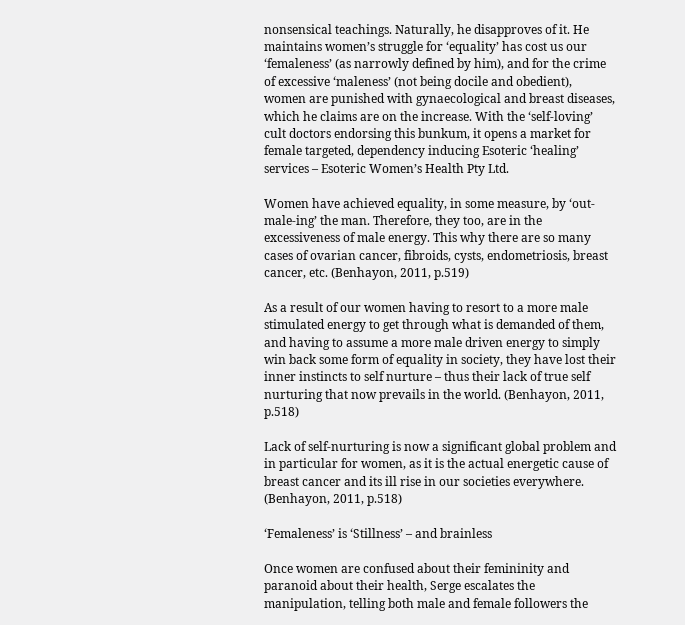nonsensical teachings. Naturally, he disapproves of it. He maintains women’s struggle for ‘equality’ has cost us our ‘femaleness’ (as narrowly defined by him), and for the crime of excessive ‘maleness’ (not being docile and obedient), women are punished with gynaecological and breast diseases, which he claims are on the increase. With the ‘self-loving’ cult doctors endorsing this bunkum, it opens a market for female targeted, dependency inducing Esoteric ‘healing’ services – Esoteric Women’s Health Pty Ltd.

Women have achieved equality, in some measure, by ‘out-male-ing’ the man. Therefore, they too, are in the excessiveness of male energy. This why there are so many cases of ovarian cancer, fibroids, cysts, endometriosis, breast cancer, etc. (Benhayon, 2011, p.519)

As a result of our women having to resort to a more male stimulated energy to get through what is demanded of them, and having to assume a more male driven energy to simply win back some form of equality in society, they have lost their inner instincts to self nurture – thus their lack of true self nurturing that now prevails in the world. (Benhayon, 2011, p.518)

Lack of self-nurturing is now a significant global problem and in particular for women, as it is the actual energetic cause of breast cancer and its ill rise in our societies everywhere. (Benhayon, 2011, p.518)

‘Femaleness’ is ‘Stillness’ – and brainless

Once women are confused about their femininity and paranoid about their health, Serge escalates the manipulation, telling both male and female followers the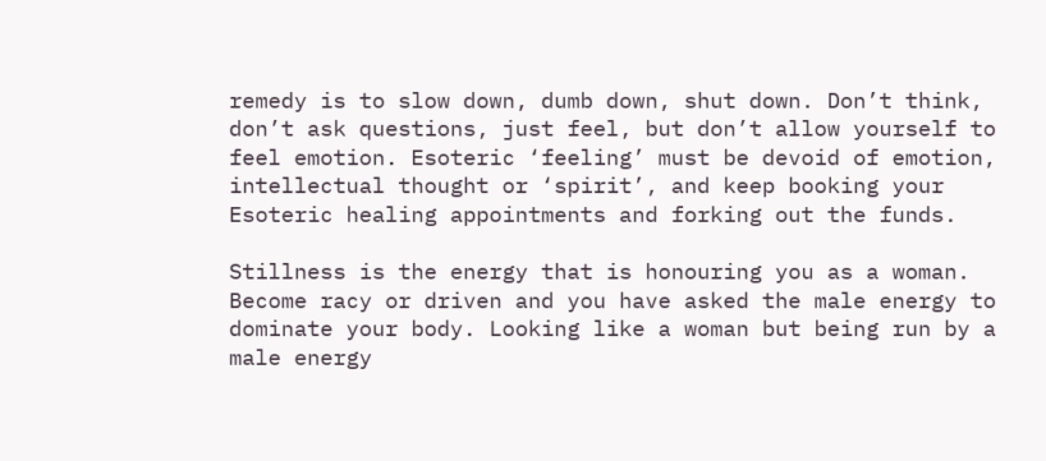remedy is to slow down, dumb down, shut down. Don’t think, don’t ask questions, just feel, but don’t allow yourself to feel emotion. Esoteric ‘feeling’ must be devoid of emotion, intellectual thought or ‘spirit’, and keep booking your Esoteric healing appointments and forking out the funds.

Stillness is the energy that is honouring you as a woman. Become racy or driven and you have asked the male energy to dominate your body. Looking like a woman but being run by a male energy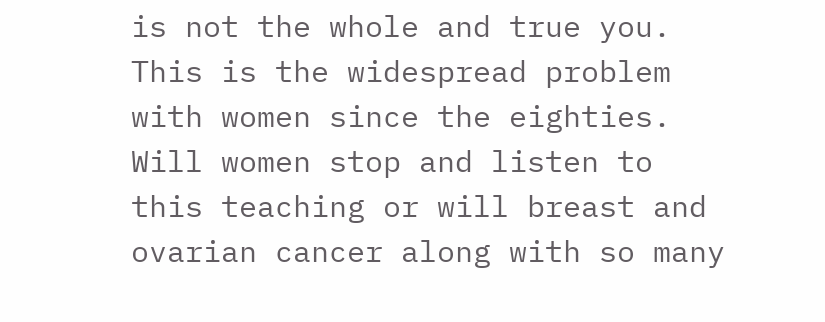is not the whole and true you. This is the widespread problem with women since the eighties. Will women stop and listen to this teaching or will breast and ovarian cancer along with so many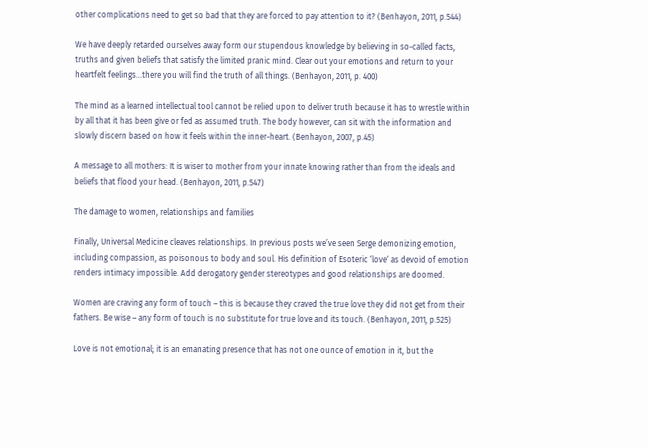other complications need to get so bad that they are forced to pay attention to it? (Benhayon, 2011, p.544)

We have deeply retarded ourselves away form our stupendous knowledge by believing in so-called facts, truths and given beliefs that satisfy the limited pranic mind. Clear out your emotions and return to your heartfelt feelings…there you will find the truth of all things. (Benhayon, 2011, p. 400)

The mind as a learned intellectual tool cannot be relied upon to deliver truth because it has to wrestle within by all that it has been give or fed as assumed truth. The body however, can sit with the information and slowly discern based on how it feels within the inner-heart. (Benhayon, 2007, p.45)

A message to all mothers: It is wiser to mother from your innate knowing rather than from the ideals and beliefs that flood your head. (Benhayon, 2011, p.547)

The damage to women, relationships and families

Finally, Universal Medicine cleaves relationships. In previous posts we’ve seen Serge demonizing emotion, including compassion, as poisonous to body and soul. His definition of Esoteric ‘love‘ as devoid of emotion renders intimacy impossible. Add derogatory gender stereotypes and good relationships are doomed.

Women are craving any form of touch – this is because they craved the true love they did not get from their fathers. Be wise – any form of touch is no substitute for true love and its touch. (Benhayon, 2011, p.525)

Love is not emotional; it is an emanating presence that has not one ounce of emotion in it, but the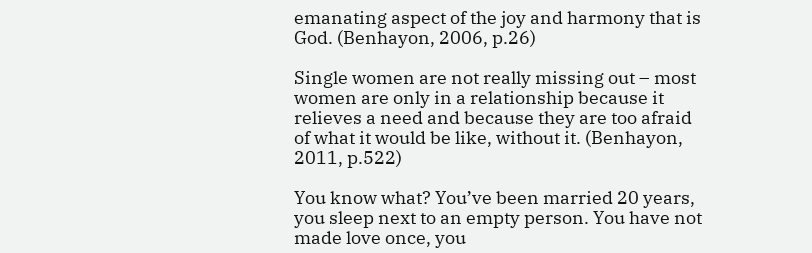emanating aspect of the joy and harmony that is God. (Benhayon, 2006, p.26)

Single women are not really missing out – most women are only in a relationship because it relieves a need and because they are too afraid of what it would be like, without it. (Benhayon, 2011, p.522)

You know what? You’ve been married 20 years, you sleep next to an empty person. You have not made love once, you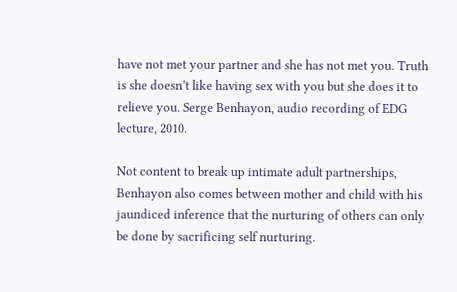have not met your partner and she has not met you. Truth is she doesn’t like having sex with you but she does it to relieve you. Serge Benhayon, audio recording of EDG lecture, 2010.

Not content to break up intimate adult partnerships, Benhayon also comes between mother and child with his jaundiced inference that the nurturing of others can only be done by sacrificing self nurturing.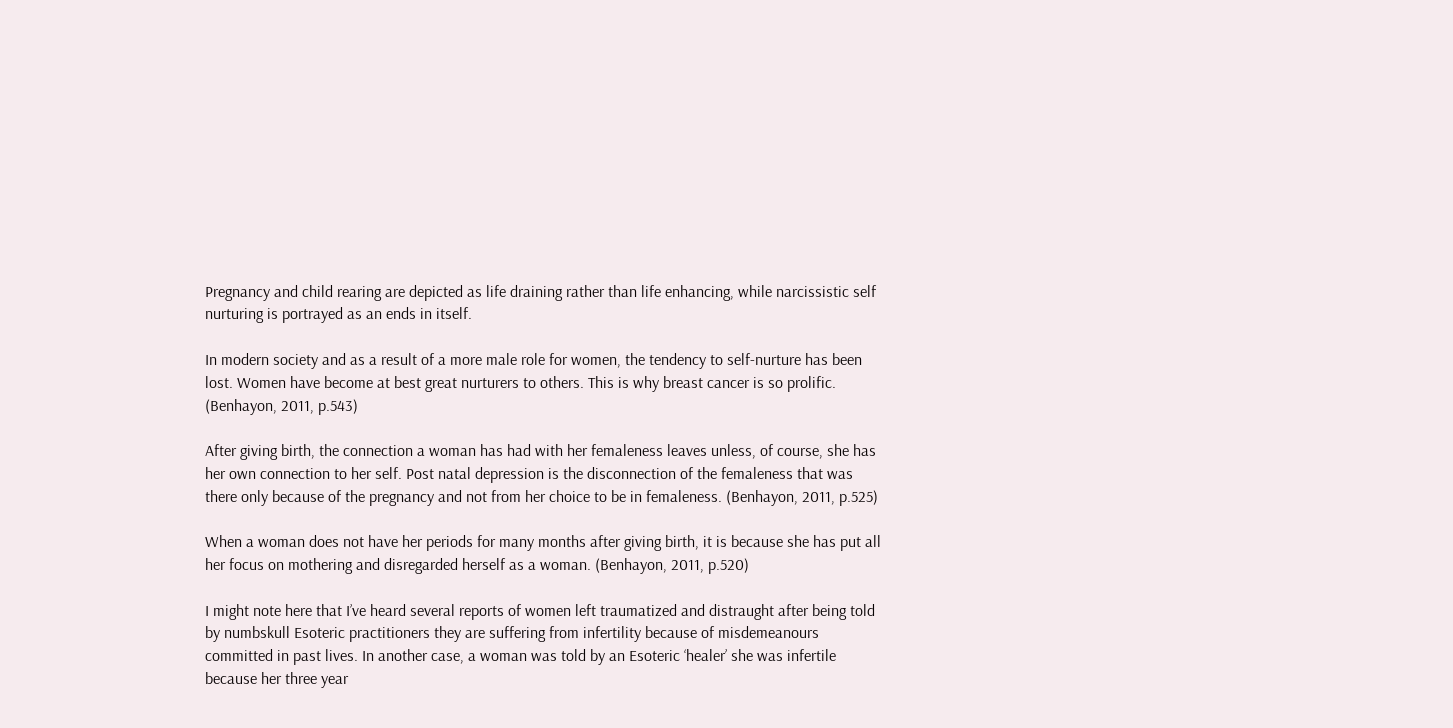Pregnancy and child rearing are depicted as life draining rather than life enhancing, while narcissistic self nurturing is portrayed as an ends in itself.

In modern society and as a result of a more male role for women, the tendency to self-nurture has been lost. Women have become at best great nurturers to others. This is why breast cancer is so prolific. (Benhayon, 2011, p.543)

After giving birth, the connection a woman has had with her femaleness leaves unless, of course, she has her own connection to her self. Post natal depression is the disconnection of the femaleness that was there only because of the pregnancy and not from her choice to be in femaleness. (Benhayon, 2011, p.525)

When a woman does not have her periods for many months after giving birth, it is because she has put all her focus on mothering and disregarded herself as a woman. (Benhayon, 2011, p.520)

I might note here that I’ve heard several reports of women left traumatized and distraught after being told by numbskull Esoteric practitioners they are suffering from infertility because of misdemeanours committed in past lives. In another case, a woman was told by an Esoteric ‘healer’ she was infertile because her three year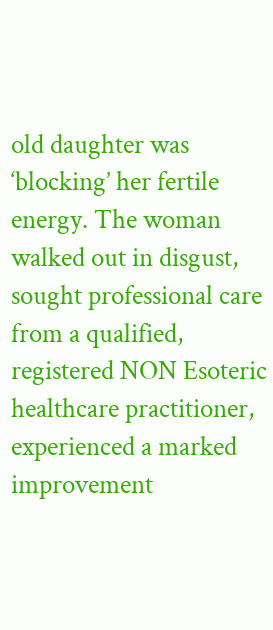old daughter was ‘blocking’ her fertile energy. The woman walked out in disgust, sought professional care from a qualified, registered NON Esoteric healthcare practitioner, experienced a marked improvement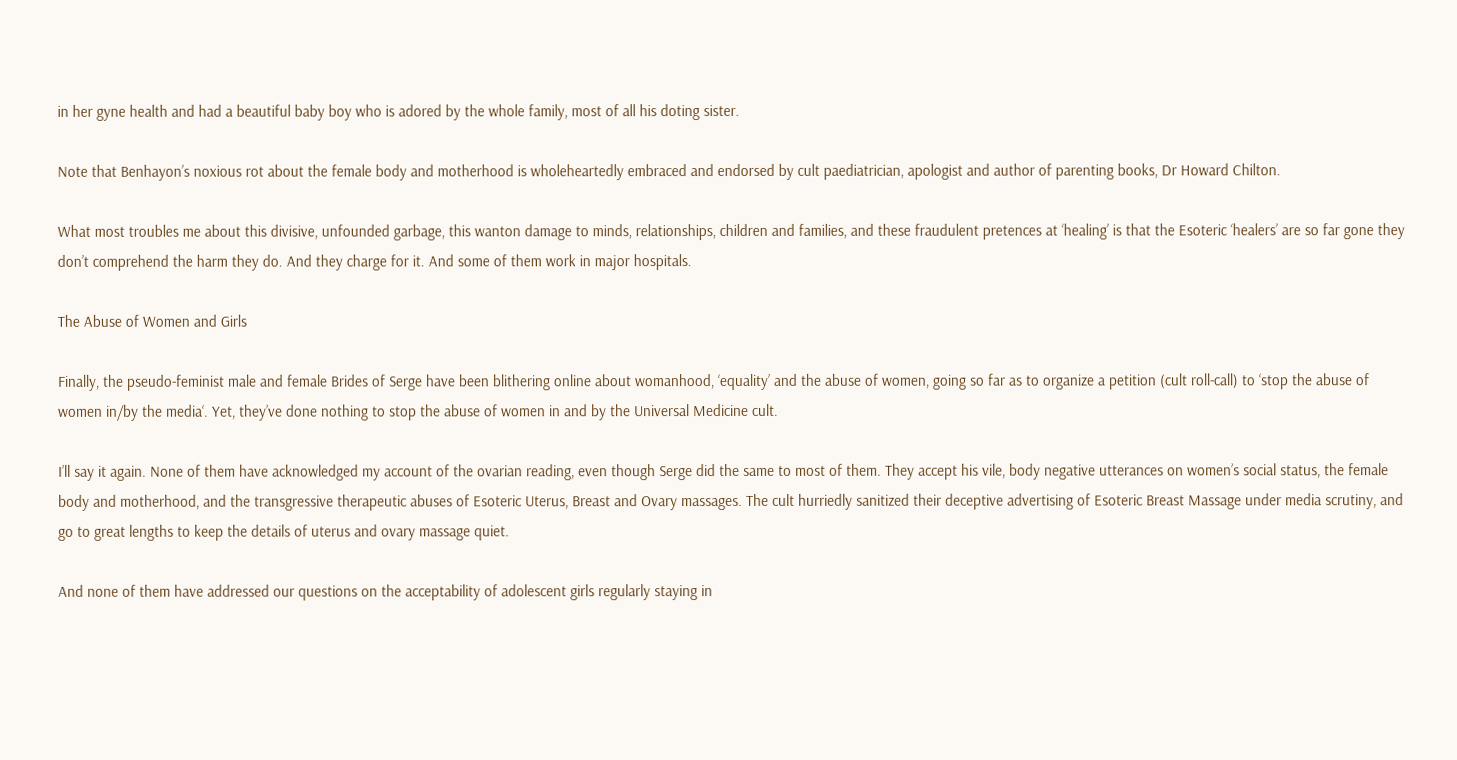in her gyne health and had a beautiful baby boy who is adored by the whole family, most of all his doting sister.

Note that Benhayon’s noxious rot about the female body and motherhood is wholeheartedly embraced and endorsed by cult paediatrician, apologist and author of parenting books, Dr Howard Chilton.

What most troubles me about this divisive, unfounded garbage, this wanton damage to minds, relationships, children and families, and these fraudulent pretences at ‘healing’ is that the Esoteric ‘healers’ are so far gone they don’t comprehend the harm they do. And they charge for it. And some of them work in major hospitals.

The Abuse of Women and Girls

Finally, the pseudo-feminist male and female Brides of Serge have been blithering online about womanhood, ‘equality’ and the abuse of women, going so far as to organize a petition (cult roll-call) to ‘stop the abuse of women in/by the media‘. Yet, they’ve done nothing to stop the abuse of women in and by the Universal Medicine cult.

I’ll say it again. None of them have acknowledged my account of the ovarian reading, even though Serge did the same to most of them. They accept his vile, body negative utterances on women’s social status, the female body and motherhood, and the transgressive therapeutic abuses of Esoteric Uterus, Breast and Ovary massages. The cult hurriedly sanitized their deceptive advertising of Esoteric Breast Massage under media scrutiny, and go to great lengths to keep the details of uterus and ovary massage quiet.

And none of them have addressed our questions on the acceptability of adolescent girls regularly staying in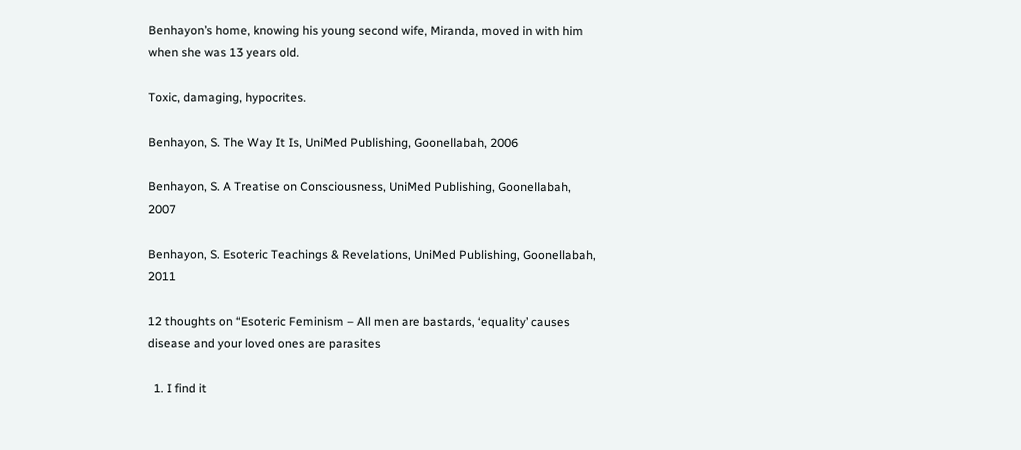Benhayon’s home, knowing his young second wife, Miranda, moved in with him when she was 13 years old.

Toxic, damaging, hypocrites.

Benhayon, S. The Way It Is, UniMed Publishing, Goonellabah, 2006

Benhayon, S. A Treatise on Consciousness, UniMed Publishing, Goonellabah, 2007

Benhayon, S. Esoteric Teachings & Revelations, UniMed Publishing, Goonellabah, 2011

12 thoughts on “Esoteric Feminism – All men are bastards, ‘equality’ causes disease and your loved ones are parasites

  1. I find it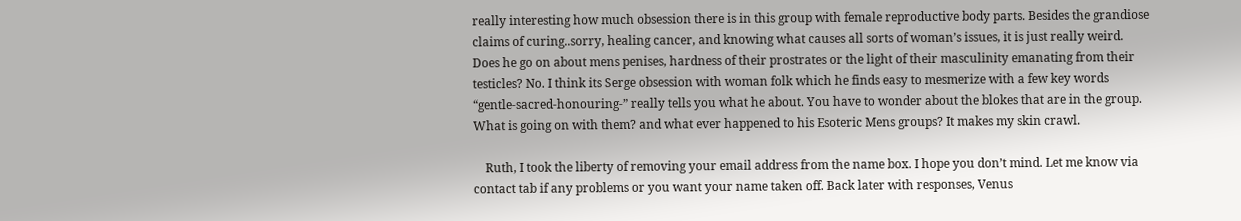really interesting how much obsession there is in this group with female reproductive body parts. Besides the grandiose claims of curing..sorry, healing cancer, and knowing what causes all sorts of woman’s issues, it is just really weird. Does he go on about mens penises, hardness of their prostrates or the light of their masculinity emanating from their testicles? No. I think its Serge obsession with woman folk which he finds easy to mesmerize with a few key words “gentle-sacred-honouring-” really tells you what he about. You have to wonder about the blokes that are in the group. What is going on with them? and what ever happened to his Esoteric Mens groups? It makes my skin crawl.

    Ruth, I took the liberty of removing your email address from the name box. I hope you don’t mind. Let me know via contact tab if any problems or you want your name taken off. Back later with responses, Venus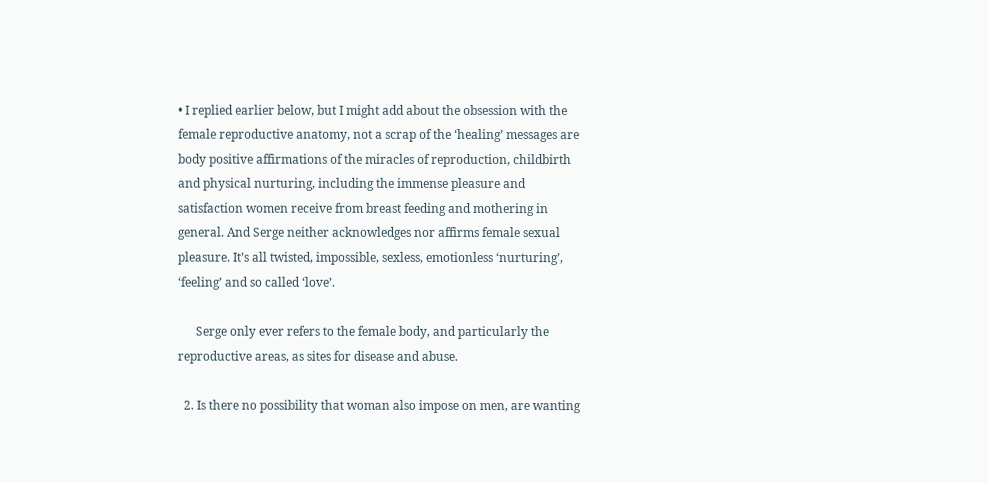• I replied earlier below, but I might add about the obsession with the female reproductive anatomy, not a scrap of the ‘healing’ messages are body positive affirmations of the miracles of reproduction, childbirth and physical nurturing, including the immense pleasure and satisfaction women receive from breast feeding and mothering in general. And Serge neither acknowledges nor affirms female sexual pleasure. It’s all twisted, impossible, sexless, emotionless ‘nurturing’, ‘feeling’ and so called ‘love’.

      Serge only ever refers to the female body, and particularly the reproductive areas, as sites for disease and abuse.

  2. Is there no possibility that woman also impose on men, are wanting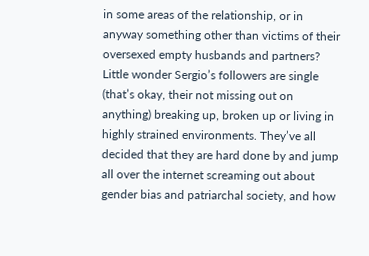in some areas of the relationship, or in anyway something other than victims of their oversexed empty husbands and partners? Little wonder Sergio’s followers are single (that’s okay, their not missing out on anything) breaking up, broken up or living in highly strained environments. They’ve all decided that they are hard done by and jump all over the internet screaming out about gender bias and patriarchal society, and how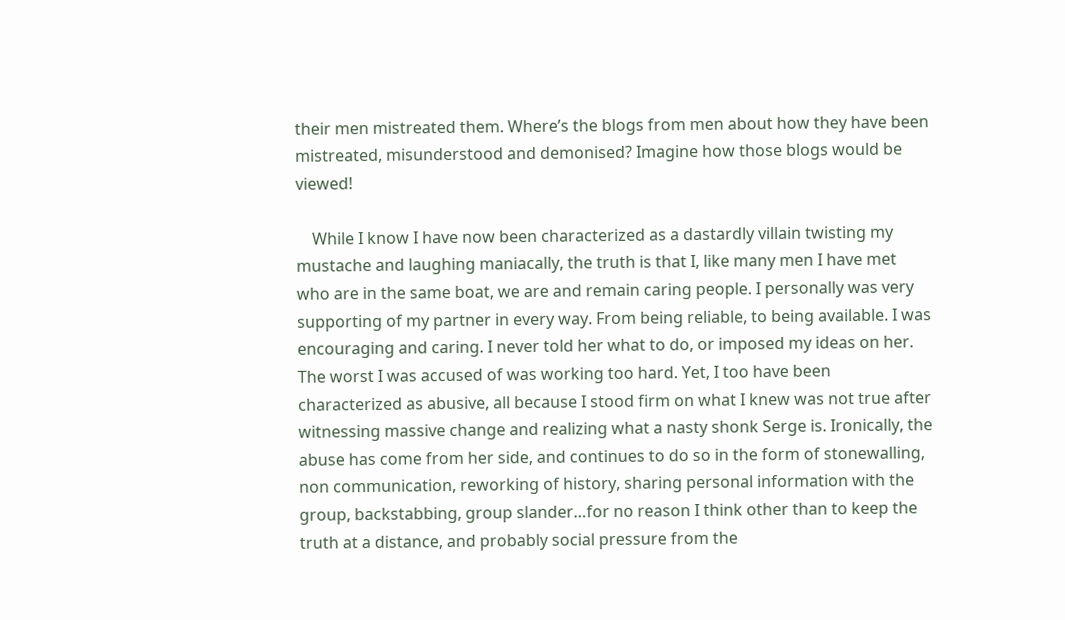their men mistreated them. Where’s the blogs from men about how they have been mistreated, misunderstood and demonised? Imagine how those blogs would be viewed!

    While I know I have now been characterized as a dastardly villain twisting my mustache and laughing maniacally, the truth is that I, like many men I have met who are in the same boat, we are and remain caring people. I personally was very supporting of my partner in every way. From being reliable, to being available. I was encouraging and caring. I never told her what to do, or imposed my ideas on her. The worst I was accused of was working too hard. Yet, I too have been characterized as abusive, all because I stood firm on what I knew was not true after witnessing massive change and realizing what a nasty shonk Serge is. Ironically, the abuse has come from her side, and continues to do so in the form of stonewalling, non communication, reworking of history, sharing personal information with the group, backstabbing, group slander…for no reason I think other than to keep the truth at a distance, and probably social pressure from the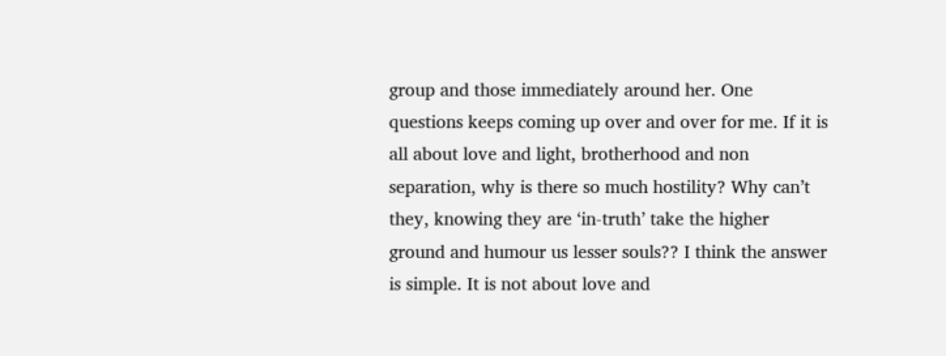group and those immediately around her. One questions keeps coming up over and over for me. If it is all about love and light, brotherhood and non separation, why is there so much hostility? Why can’t they, knowing they are ‘in-truth’ take the higher ground and humour us lesser souls?? I think the answer is simple. It is not about love and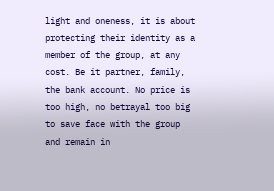light and oneness, it is about protecting their identity as a member of the group, at any cost. Be it partner, family, the bank account. No price is too high, no betrayal too big to save face with the group and remain in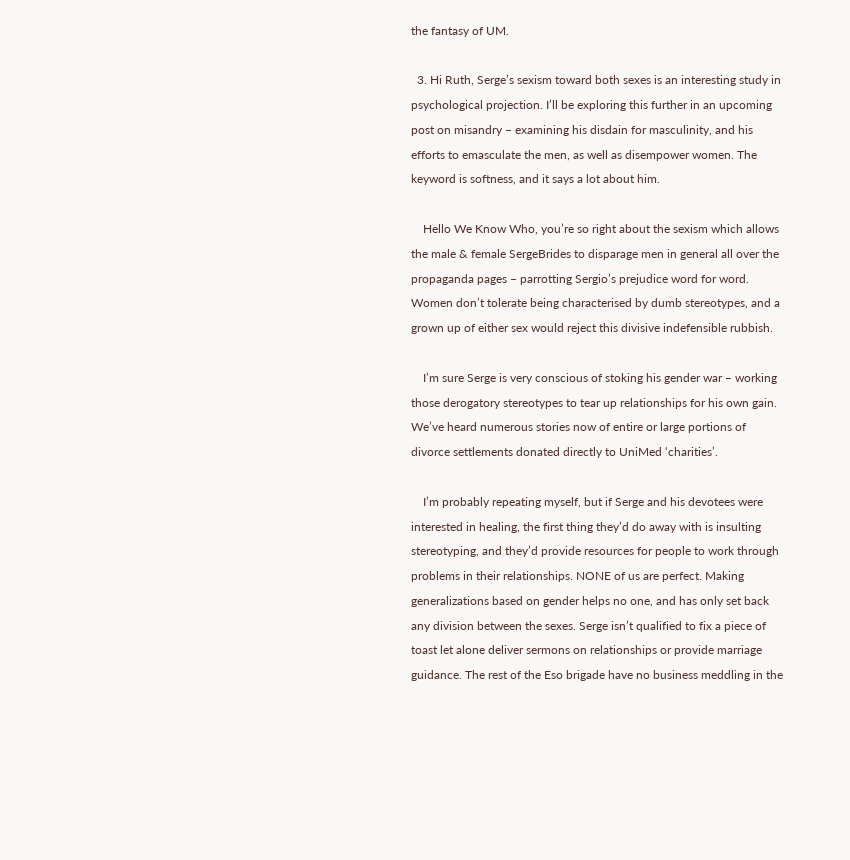the fantasy of UM.

  3. Hi Ruth, Serge’s sexism toward both sexes is an interesting study in psychological projection. I’ll be exploring this further in an upcoming post on misandry – examining his disdain for masculinity, and his efforts to emasculate the men, as well as disempower women. The keyword is softness, and it says a lot about him.

    Hello We Know Who, you’re so right about the sexism which allows the male & female SergeBrides to disparage men in general all over the propaganda pages – parrotting Sergio’s prejudice word for word. Women don’t tolerate being characterised by dumb stereotypes, and a grown up of either sex would reject this divisive indefensible rubbish.

    I’m sure Serge is very conscious of stoking his gender war – working those derogatory stereotypes to tear up relationships for his own gain. We’ve heard numerous stories now of entire or large portions of divorce settlements donated directly to UniMed ‘charities’.

    I’m probably repeating myself, but if Serge and his devotees were interested in healing, the first thing they’d do away with is insulting stereotyping, and they’d provide resources for people to work through problems in their relationships. NONE of us are perfect. Making generalizations based on gender helps no one, and has only set back any division between the sexes. Serge isn’t qualified to fix a piece of toast let alone deliver sermons on relationships or provide marriage guidance. The rest of the Eso brigade have no business meddling in the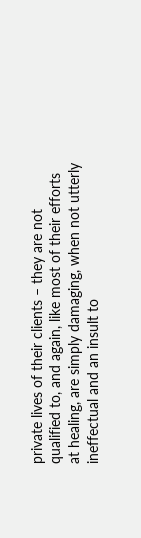private lives of their clients – they are not qualified to, and again, like most of their efforts at healing, are simply damaging, when not utterly ineffectual and an insult to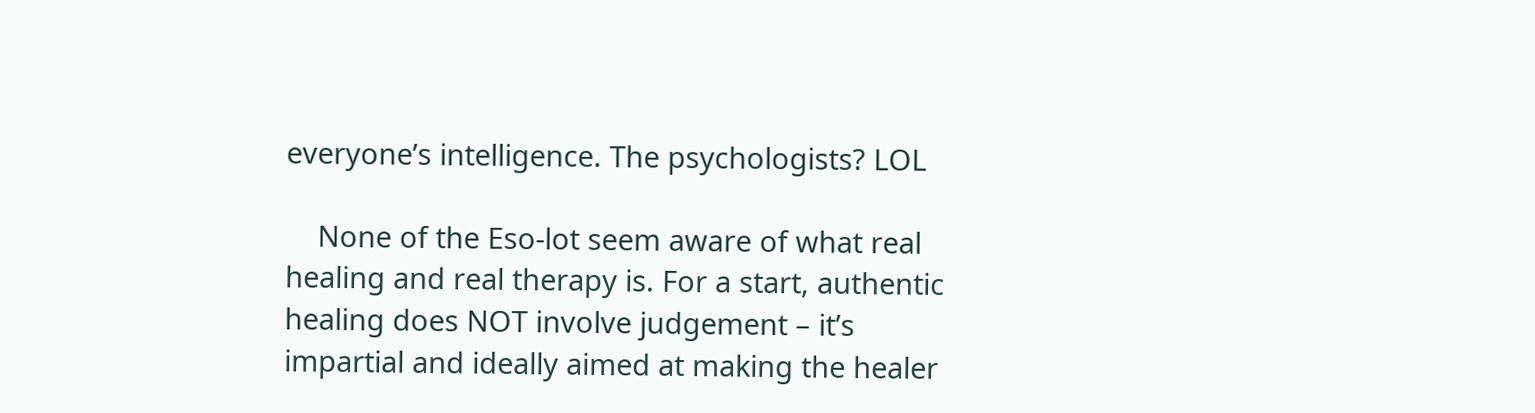everyone’s intelligence. The psychologists? LOL

    None of the Eso-lot seem aware of what real healing and real therapy is. For a start, authentic healing does NOT involve judgement – it’s impartial and ideally aimed at making the healer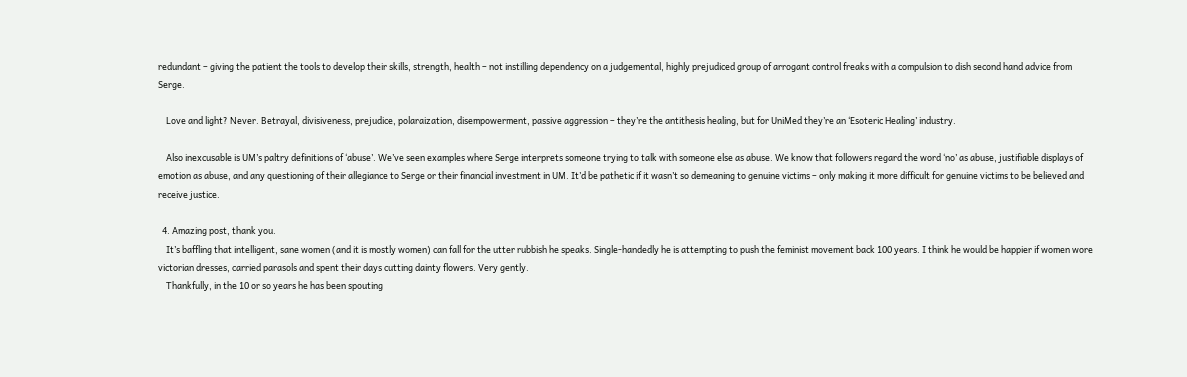redundant – giving the patient the tools to develop their skills, strength, health – not instilling dependency on a judgemental, highly prejudiced group of arrogant control freaks with a compulsion to dish second hand advice from Serge.

    Love and light? Never. Betrayal, divisiveness, prejudice, polaraization, disempowerment, passive aggression – they’re the antithesis healing, but for UniMed they’re an ‘Esoteric Healing’ industry.

    Also inexcusable is UM’s paltry definitions of ‘abuse’. We’ve seen examples where Serge interprets someone trying to talk with someone else as abuse. We know that followers regard the word ‘no’ as abuse, justifiable displays of emotion as abuse, and any questioning of their allegiance to Serge or their financial investment in UM. It’d be pathetic if it wasn’t so demeaning to genuine victims – only making it more difficult for genuine victims to be believed and receive justice.

  4. Amazing post, thank you.
    It’s baffling that intelligent, sane women (and it is mostly women) can fall for the utter rubbish he speaks. Single-handedly he is attempting to push the feminist movement back 100 years. I think he would be happier if women wore victorian dresses, carried parasols and spent their days cutting dainty flowers. Very gently.
    Thankfully, in the 10 or so years he has been spouting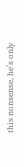this nonsense, he’s only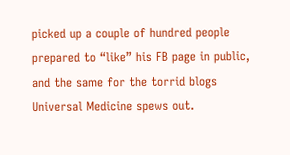picked up a couple of hundred people prepared to “like” his FB page in public, and the same for the torrid blogs Universal Medicine spews out.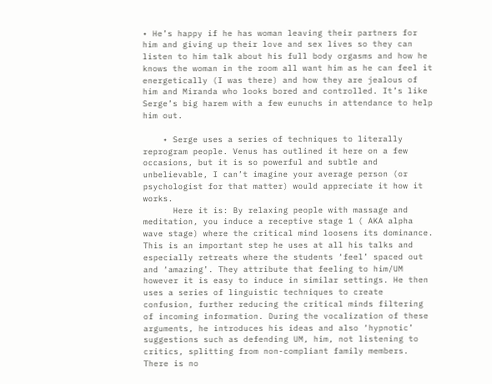• He’s happy if he has woman leaving their partners for him and giving up their love and sex lives so they can listen to him talk about his full body orgasms and how he knows the woman in the room all want him as he can feel it energetically (I was there) and how they are jealous of him and Miranda who looks bored and controlled. It’s like Serge’s big harem with a few eunuchs in attendance to help him out.

    • Serge uses a series of techniques to literally reprogram people. Venus has outlined it here on a few occasions, but it is so powerful and subtle and unbelievable, I can’t imagine your average person (or psychologist for that matter) would appreciate it how it works.
      Here it is: By relaxing people with massage and meditation, you induce a receptive stage 1 ( AKA alpha wave stage) where the critical mind loosens its dominance. This is an important step he uses at all his talks and especially retreats where the students ‘feel’ spaced out and ‘amazing’. They attribute that feeling to him/UM however it is easy to induce in similar settings. He then uses a series of linguistic techniques to create confusion, further reducing the critical minds filtering of incoming information. During the vocalization of these arguments, he introduces his ideas and also ‘hypnotic’ suggestions such as defending UM, him, not listening to critics, splitting from non-compliant family members. There is no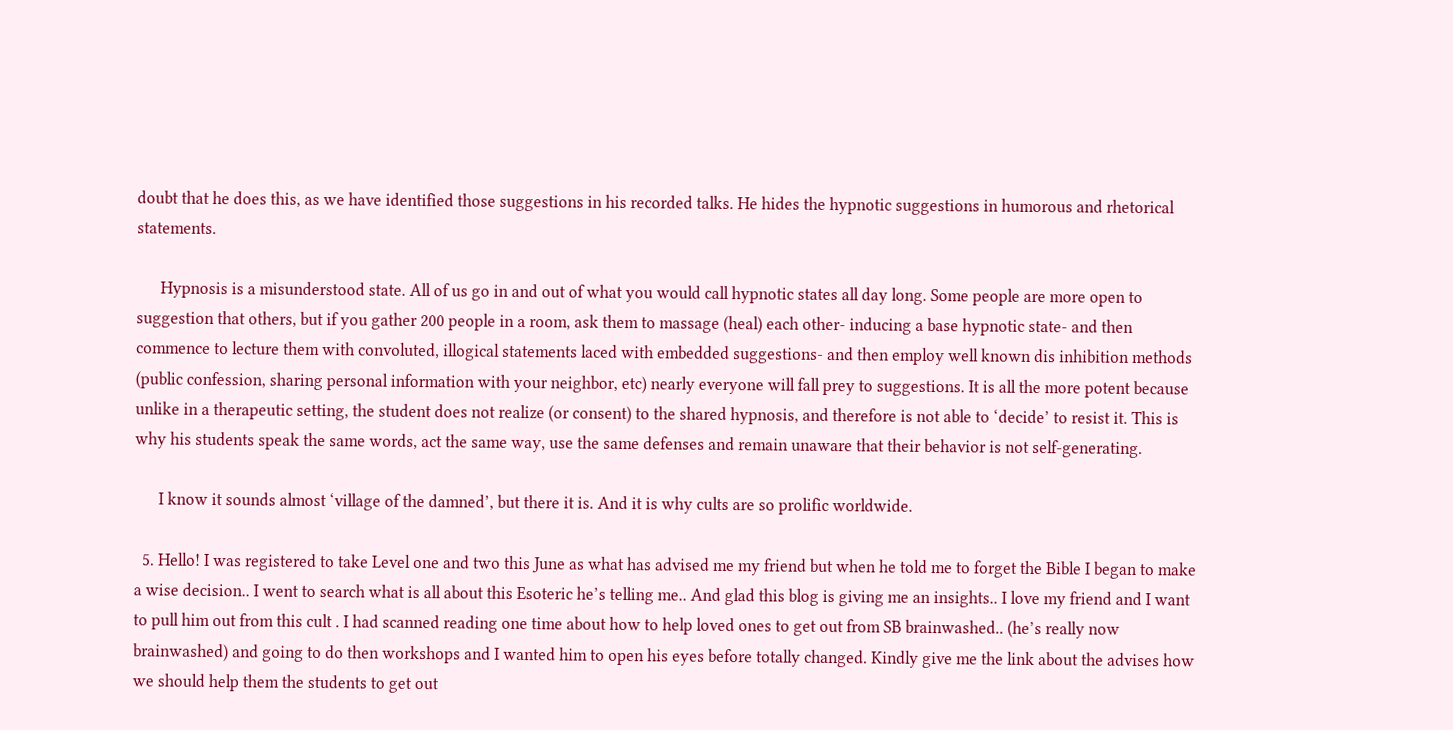doubt that he does this, as we have identified those suggestions in his recorded talks. He hides the hypnotic suggestions in humorous and rhetorical statements.

      Hypnosis is a misunderstood state. All of us go in and out of what you would call hypnotic states all day long. Some people are more open to suggestion that others, but if you gather 200 people in a room, ask them to massage (heal) each other- inducing a base hypnotic state- and then commence to lecture them with convoluted, illogical statements laced with embedded suggestions- and then employ well known dis inhibition methods (public confession, sharing personal information with your neighbor, etc) nearly everyone will fall prey to suggestions. It is all the more potent because unlike in a therapeutic setting, the student does not realize (or consent) to the shared hypnosis, and therefore is not able to ‘decide’ to resist it. This is why his students speak the same words, act the same way, use the same defenses and remain unaware that their behavior is not self-generating.

      I know it sounds almost ‘village of the damned’, but there it is. And it is why cults are so prolific worldwide.

  5. Hello! I was registered to take Level one and two this June as what has advised me my friend but when he told me to forget the Bible I began to make a wise decision.. I went to search what is all about this Esoteric he’s telling me.. And glad this blog is giving me an insights.. I love my friend and I want to pull him out from this cult . I had scanned reading one time about how to help loved ones to get out from SB brainwashed.. (he’s really now brainwashed) and going to do then workshops and I wanted him to open his eyes before totally changed. Kindly give me the link about the advises how we should help them the students to get out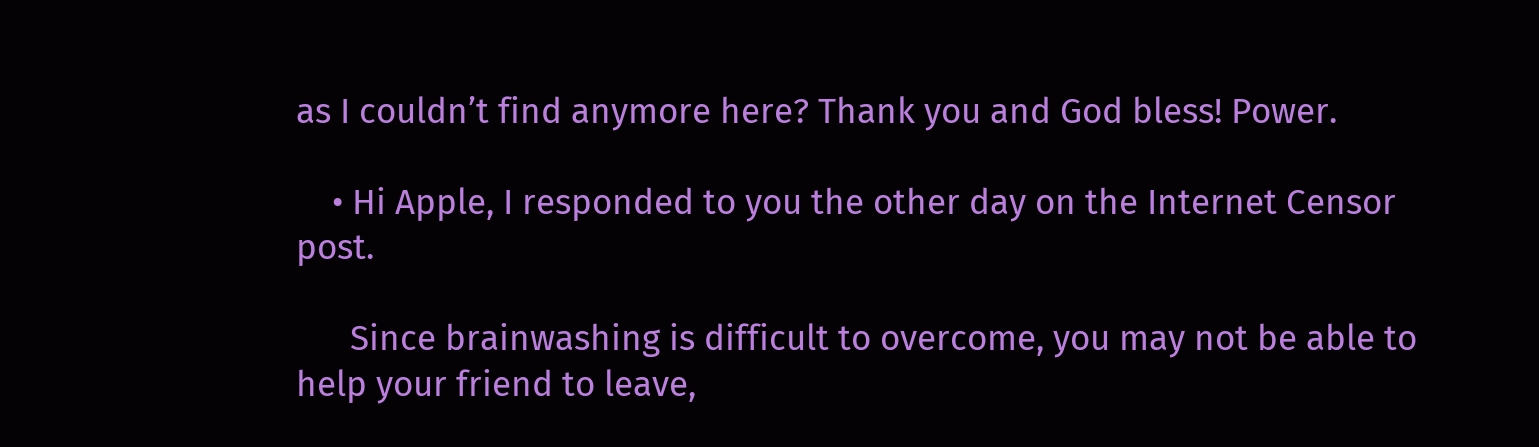as I couldn’t find anymore here? Thank you and God bless! Power.

    • Hi Apple, I responded to you the other day on the Internet Censor post.

      Since brainwashing is difficult to overcome, you may not be able to help your friend to leave,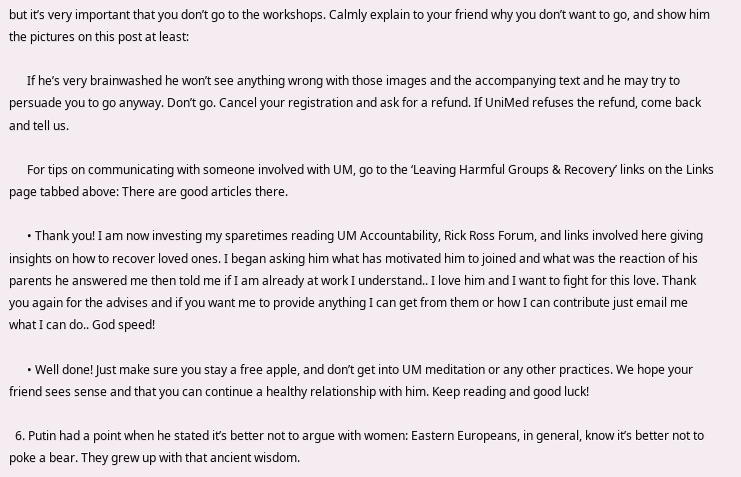but it’s very important that you don’t go to the workshops. Calmly explain to your friend why you don’t want to go, and show him the pictures on this post at least:

      If he’s very brainwashed he won’t see anything wrong with those images and the accompanying text and he may try to persuade you to go anyway. Don’t go. Cancel your registration and ask for a refund. If UniMed refuses the refund, come back and tell us.

      For tips on communicating with someone involved with UM, go to the ‘Leaving Harmful Groups & Recovery’ links on the Links page tabbed above: There are good articles there.

      • Thank you! I am now investing my sparetimes reading UM Accountability, Rick Ross Forum, and links involved here giving insights on how to recover loved ones. I began asking him what has motivated him to joined and what was the reaction of his parents he answered me then told me if I am already at work I understand.. I love him and I want to fight for this love. Thank you again for the advises and if you want me to provide anything I can get from them or how I can contribute just email me what I can do.. God speed!

      • Well done! Just make sure you stay a free apple, and don’t get into UM meditation or any other practices. We hope your friend sees sense and that you can continue a healthy relationship with him. Keep reading and good luck!

  6. Putin had a point when he stated it’s better not to argue with women: Eastern Europeans, in general, know it’s better not to poke a bear. They grew up with that ancient wisdom.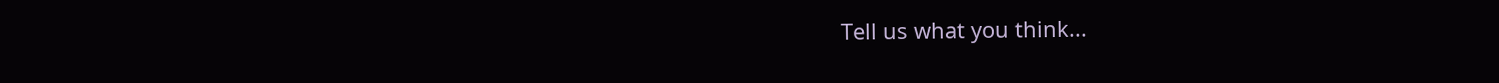Tell us what you think...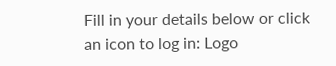Fill in your details below or click an icon to log in: Logo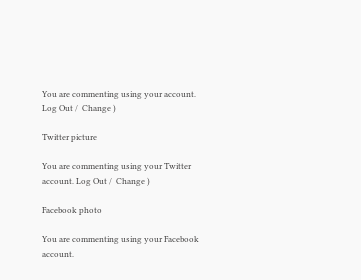You are commenting using your account. Log Out /  Change )

Twitter picture

You are commenting using your Twitter account. Log Out /  Change )

Facebook photo

You are commenting using your Facebook account.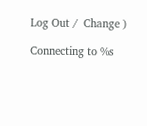Log Out /  Change )

Connecting to %s